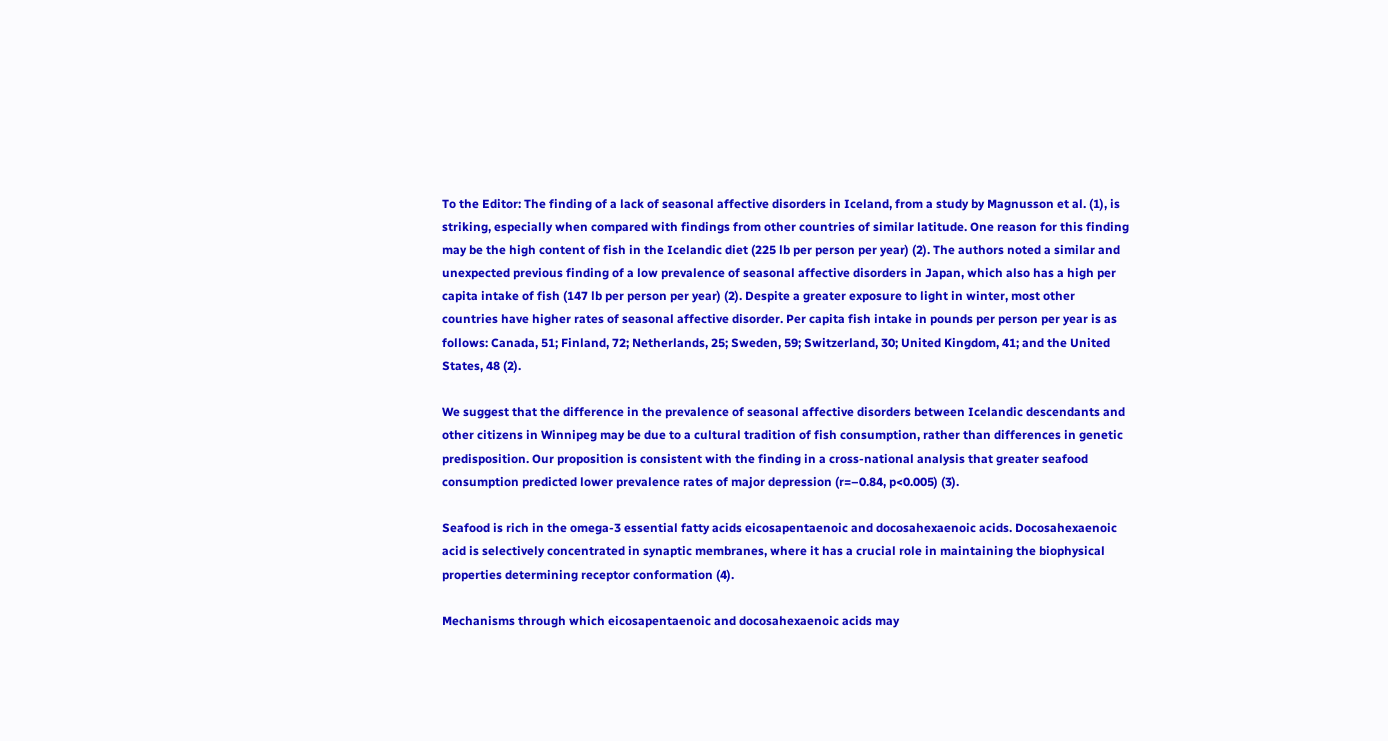To the Editor: The finding of a lack of seasonal affective disorders in Iceland, from a study by Magnusson et al. (1), is striking, especially when compared with findings from other countries of similar latitude. One reason for this finding may be the high content of fish in the Icelandic diet (225 lb per person per year) (2). The authors noted a similar and unexpected previous finding of a low prevalence of seasonal affective disorders in Japan, which also has a high per capita intake of fish (147 lb per person per year) (2). Despite a greater exposure to light in winter, most other countries have higher rates of seasonal affective disorder. Per capita fish intake in pounds per person per year is as follows: Canada, 51; Finland, 72; Netherlands, 25; Sweden, 59; Switzerland, 30; United Kingdom, 41; and the United States, 48 (2).

We suggest that the difference in the prevalence of seasonal affective disorders between Icelandic descendants and other citizens in Winnipeg may be due to a cultural tradition of fish consumption, rather than differences in genetic predisposition. Our proposition is consistent with the finding in a cross-national analysis that greater seafood consumption predicted lower prevalence rates of major depression (r=–0.84, p<0.005) (3).

Seafood is rich in the omega-3 essential fatty acids eicosapentaenoic and docosahexaenoic acids. Docosahexaenoic acid is selectively concentrated in synaptic membranes, where it has a crucial role in maintaining the biophysical properties determining receptor conformation (4).

Mechanisms through which eicosapentaenoic and docosahexaenoic acids may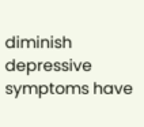diminish depressive symptoms have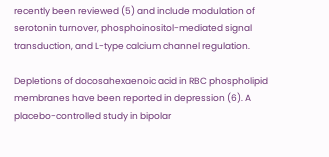recently been reviewed (5) and include modulation of serotonin turnover, phosphoinositol-mediated signal transduction, and L-type calcium channel regulation.

Depletions of docosahexaenoic acid in RBC phospholipid membranes have been reported in depression (6). A placebo-controlled study in bipolar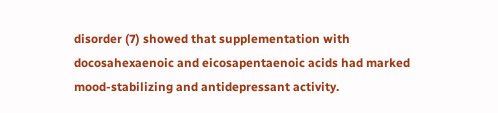disorder (7) showed that supplementation with docosahexaenoic and eicosapentaenoic acids had marked mood-stabilizing and antidepressant activity.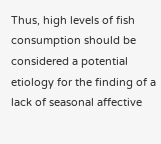Thus, high levels of fish consumption should be considered a potential etiology for the finding of a lack of seasonal affective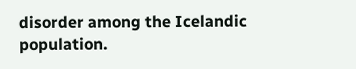disorder among the Icelandic population.